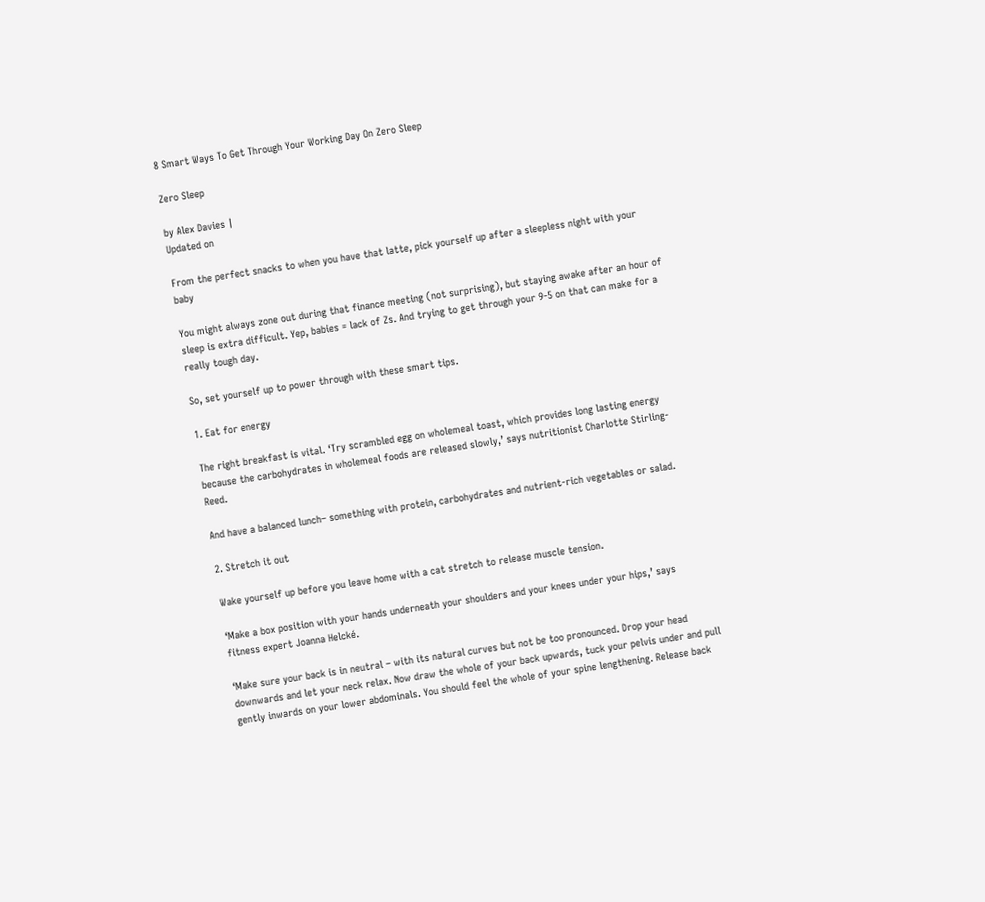8 Smart Ways To Get Through Your Working Day On Zero Sleep

Zero Sleep

by Alex Davies |
Updated on

From the perfect snacks to when you have that latte, pick yourself up after a sleepless night with your baby

You might always zone out during that finance meeting (not surprising), but staying awake after an hour of sleep is extra difficult. Yep, babies = lack of Zs. And trying to get through your 9-5 on that can make for a really tough day.

So, set yourself up to power through with these smart tips.

1. Eat for energy

The right breakfast is vital. ‘Try scrambled egg on wholemeal toast, which provides long lasting energy because the carbohydrates in wholemeal foods are released slowly,’ says nutritionist Charlotte Stirling-Reed.

And have a balanced lunch– something with protein, carbohydrates and nutrient-rich vegetables or salad.

2. Stretch it out

Wake yourself up before you leave home with a cat stretch to release muscle tension.

‘Make a box position with your hands underneath your shoulders and your knees under your hips,’ says fitness expert Joanna Helcké.

‘Make sure your back is in neutral – with its natural curves but not be too pronounced. Drop your head downwards and let your neck relax. Now draw the whole of your back upwards, tuck your pelvis under and pull gently inwards on your lower abdominals. You should feel the whole of your spine lengthening. Release back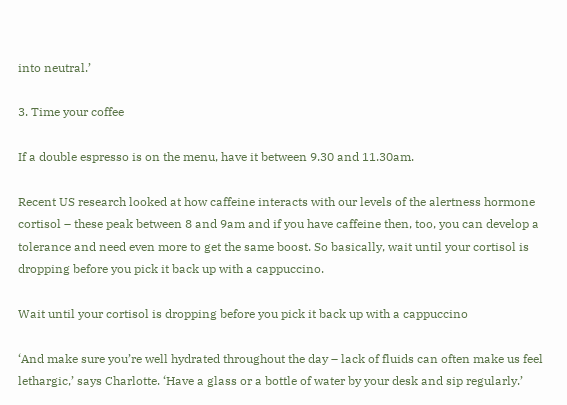into neutral.’

3. Time your coffee

If a double espresso is on the menu, have it between 9.30 and 11.30am.

Recent US research looked at how caffeine interacts with our levels of the alertness hormone cortisol – these peak between 8 and 9am and if you have caffeine then, too, you can develop a tolerance and need even more to get the same boost. So basically, wait until your cortisol is dropping before you pick it back up with a cappuccino.

Wait until your cortisol is dropping before you pick it back up with a cappuccino

‘And make sure you’re well hydrated throughout the day – lack of fluids can often make us feel lethargic,’ says Charlotte. ‘Have a glass or a bottle of water by your desk and sip regularly.’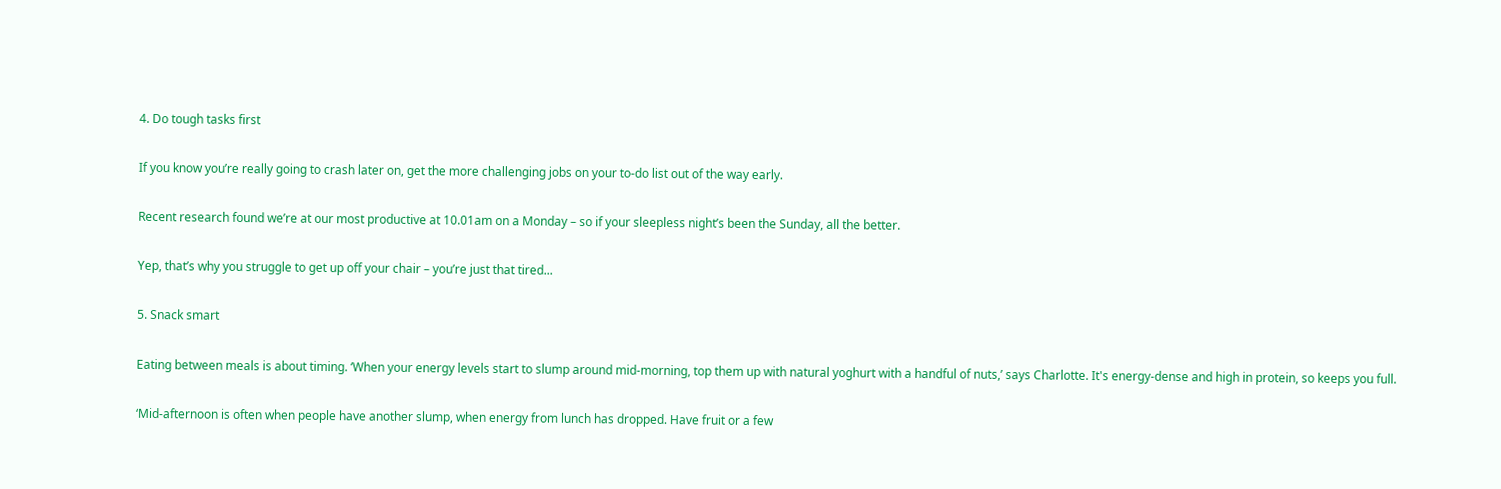4. Do tough tasks first

If you know you’re really going to crash later on, get the more challenging jobs on your to-do list out of the way early.

Recent research found we’re at our most productive at 10.01am on a Monday – so if your sleepless night’s been the Sunday, all the better.

Yep, that’s why you struggle to get up off your chair – you’re just that tired...

5. Snack smart

Eating between meals is about timing. ‘When your energy levels start to slump around mid-morning, top them up with natural yoghurt with a handful of nuts,’ says Charlotte. It's energy-dense and high in protein, so keeps you full.

‘Mid-afternoon is often when people have another slump, when energy from lunch has dropped. Have fruit or a few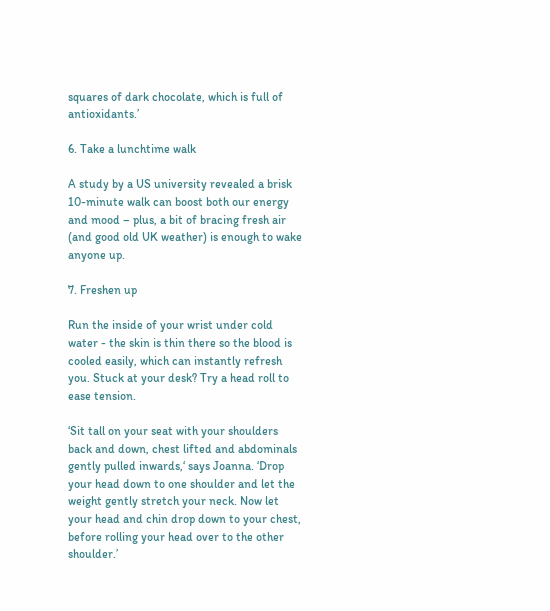squares of dark chocolate, which is full of antioxidants.’

6. Take a lunchtime walk

A study by a US university revealed a brisk 10-minute walk can boost both our energy and mood – plus, a bit of bracing fresh air (and good old UK weather) is enough to wake anyone up.

7. Freshen up

Run the inside of your wrist under cold water - the skin is thin there so the blood is cooled easily, which can instantly refresh you. Stuck at your desk? Try a head roll to ease tension.

‘Sit tall on your seat with your shoulders back and down, chest lifted and abdominals gently pulled inwards,‘ says Joanna. ‘Drop your head down to one shoulder and let the weight gently stretch your neck. Now let your head and chin drop down to your chest, before rolling your head over to the other shoulder.’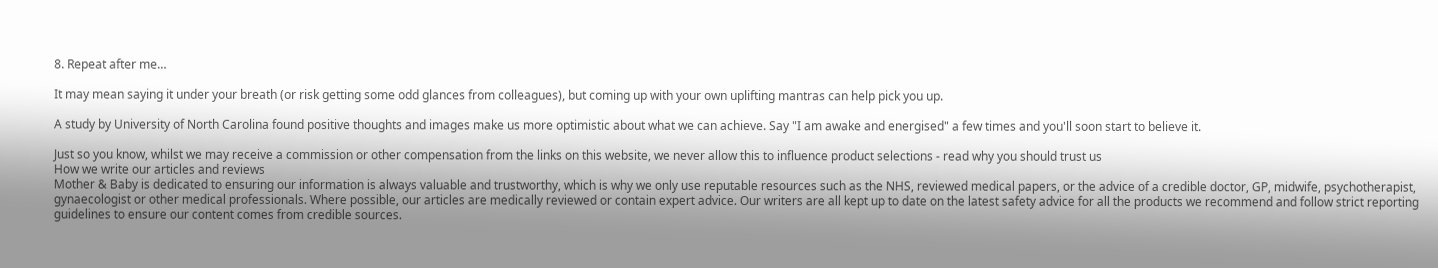8. Repeat after me…

It may mean saying it under your breath (or risk getting some odd glances from colleagues), but coming up with your own uplifting mantras can help pick you up.

A study by University of North Carolina found positive thoughts and images make us more optimistic about what we can achieve. Say "I am awake and energised" a few times and you'll soon start to believe it.

Just so you know, whilst we may receive a commission or other compensation from the links on this website, we never allow this to influence product selections - read why you should trust us
How we write our articles and reviews
Mother & Baby is dedicated to ensuring our information is always valuable and trustworthy, which is why we only use reputable resources such as the NHS, reviewed medical papers, or the advice of a credible doctor, GP, midwife, psychotherapist, gynaecologist or other medical professionals. Where possible, our articles are medically reviewed or contain expert advice. Our writers are all kept up to date on the latest safety advice for all the products we recommend and follow strict reporting guidelines to ensure our content comes from credible sources.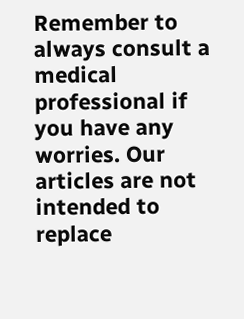Remember to always consult a medical professional if you have any worries. Our articles are not intended to replace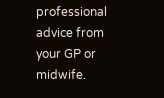professional advice from your GP or midwife.